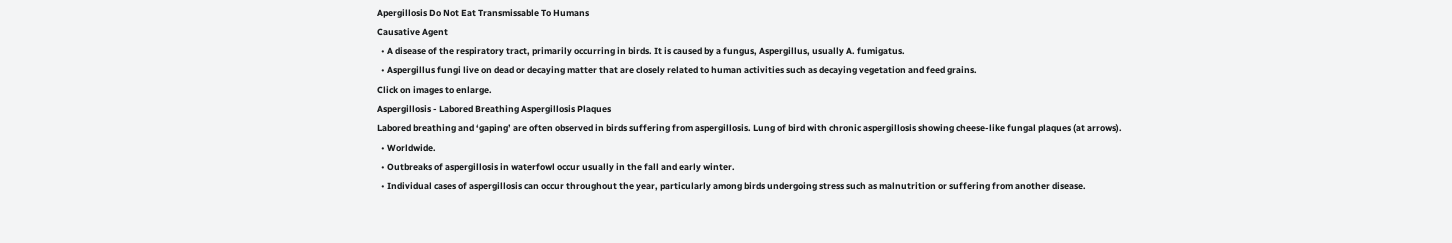Apergillosis Do Not Eat Transmissable To Humans
Causative Agent
  • A disease of the respiratory tract, primarily occurring in birds. It is caused by a fungus, Aspergillus, usually A. fumigatus.
  • Aspergillus fungi live on dead or decaying matter that are closely related to human activities such as decaying vegetation and feed grains.
Click on images to enlarge.
Aspergillosis - Labored Breathing Aspergillosis Plaques
Labored breathing and ‘gaping’ are often observed in birds suffering from aspergillosis. Lung of bird with chronic aspergillosis showing cheese-like fungal plaques (at arrows).
  • Worldwide.
  • Outbreaks of aspergillosis in waterfowl occur usually in the fall and early winter.
  • Individual cases of aspergillosis can occur throughout the year, particularly among birds undergoing stress such as malnutrition or suffering from another disease.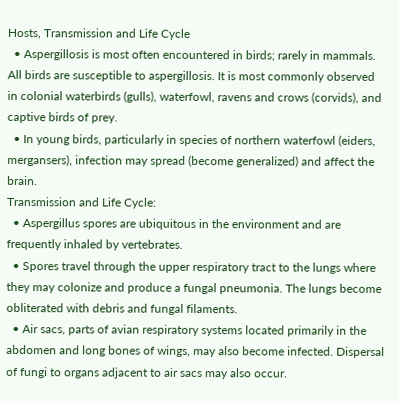Hosts, Transmission and Life Cycle
  • Aspergillosis is most often encountered in birds; rarely in mammals. All birds are susceptible to aspergillosis. It is most commonly observed in colonial waterbirds (gulls), waterfowl, ravens and crows (corvids), and captive birds of prey.
  • In young birds, particularly in species of northern waterfowl (eiders, mergansers), infection may spread (become generalized) and affect the brain.
Transmission and Life Cycle:
  • Aspergillus spores are ubiquitous in the environment and are frequently inhaled by vertebrates.
  • Spores travel through the upper respiratory tract to the lungs where they may colonize and produce a fungal pneumonia. The lungs become obliterated with debris and fungal filaments.
  • Air sacs, parts of avian respiratory systems located primarily in the abdomen and long bones of wings, may also become infected. Dispersal of fungi to organs adjacent to air sacs may also occur.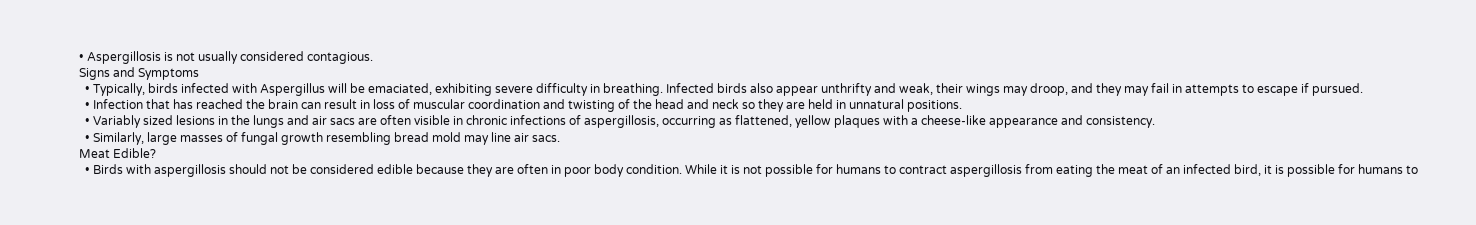• Aspergillosis is not usually considered contagious.
Signs and Symptoms
  • Typically, birds infected with Aspergillus will be emaciated, exhibiting severe difficulty in breathing. Infected birds also appear unthrifty and weak, their wings may droop, and they may fail in attempts to escape if pursued.
  • Infection that has reached the brain can result in loss of muscular coordination and twisting of the head and neck so they are held in unnatural positions.
  • Variably sized lesions in the lungs and air sacs are often visible in chronic infections of aspergillosis, occurring as flattened, yellow plaques with a cheese-like appearance and consistency.
  • Similarly, large masses of fungal growth resembling bread mold may line air sacs.
Meat Edible?
  • Birds with aspergillosis should not be considered edible because they are often in poor body condition. While it is not possible for humans to contract aspergillosis from eating the meat of an infected bird, it is possible for humans to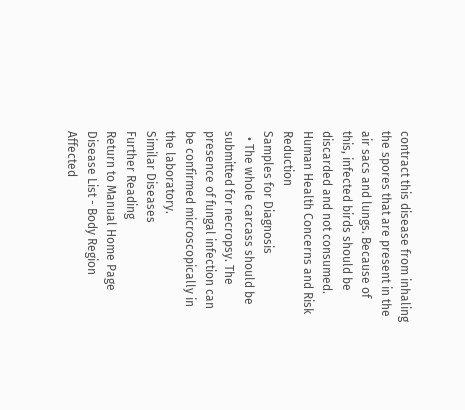contract this disease from inhaling the spores that are present in the air sacs and lungs. Because of this, infected birds should be discarded and not consumed.
Human Health Concerns and Risk Reduction
Samples for Diagnosis
  • The whole carcass should be submitted for necropsy. The presence of fungal infection can be confirmed microscopically in the laboratory.
Similar Diseases
Further Reading
Return to Manual Home Page Disease List - Body Region Affected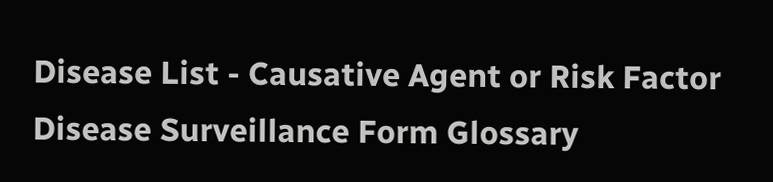Disease List - Causative Agent or Risk Factor Disease Surveillance Form Glossary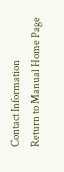Contact Information
Return to Manual Home Page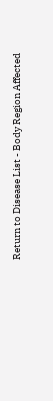Return to Disease List - Body Region Affected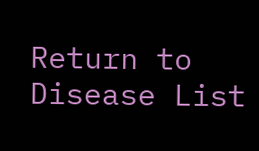Return to Disease List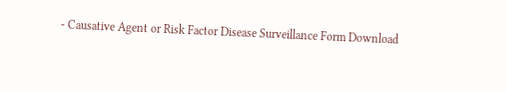- Causative Agent or Risk Factor Disease Surveillance Form Download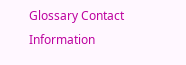Glossary Contact Information